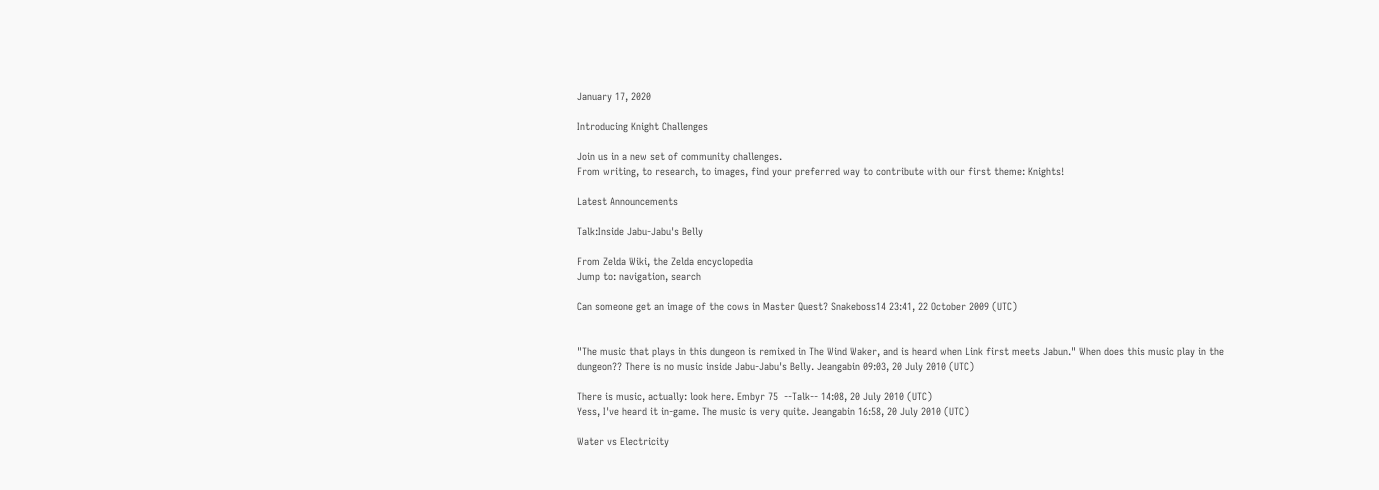January 17, 2020

Introducing Knight Challenges

Join us in a new set of community challenges.
From writing, to research, to images, find your preferred way to contribute with our first theme: Knights!

Latest Announcements

Talk:Inside Jabu-Jabu's Belly

From Zelda Wiki, the Zelda encyclopedia
Jump to: navigation, search

Can someone get an image of the cows in Master Quest? Snakeboss14 23:41, 22 October 2009 (UTC)


"The music that plays in this dungeon is remixed in The Wind Waker, and is heard when Link first meets Jabun." When does this music play in the dungeon?? There is no music inside Jabu-Jabu's Belly. Jeangabin 09:03, 20 July 2010 (UTC)

There is music, actually: look here. Embyr 75  --Talk-- 14:08, 20 July 2010 (UTC)
Yess, I've heard it in-game. The music is very quite. Jeangabin 16:58, 20 July 2010 (UTC)

Water vs Electricity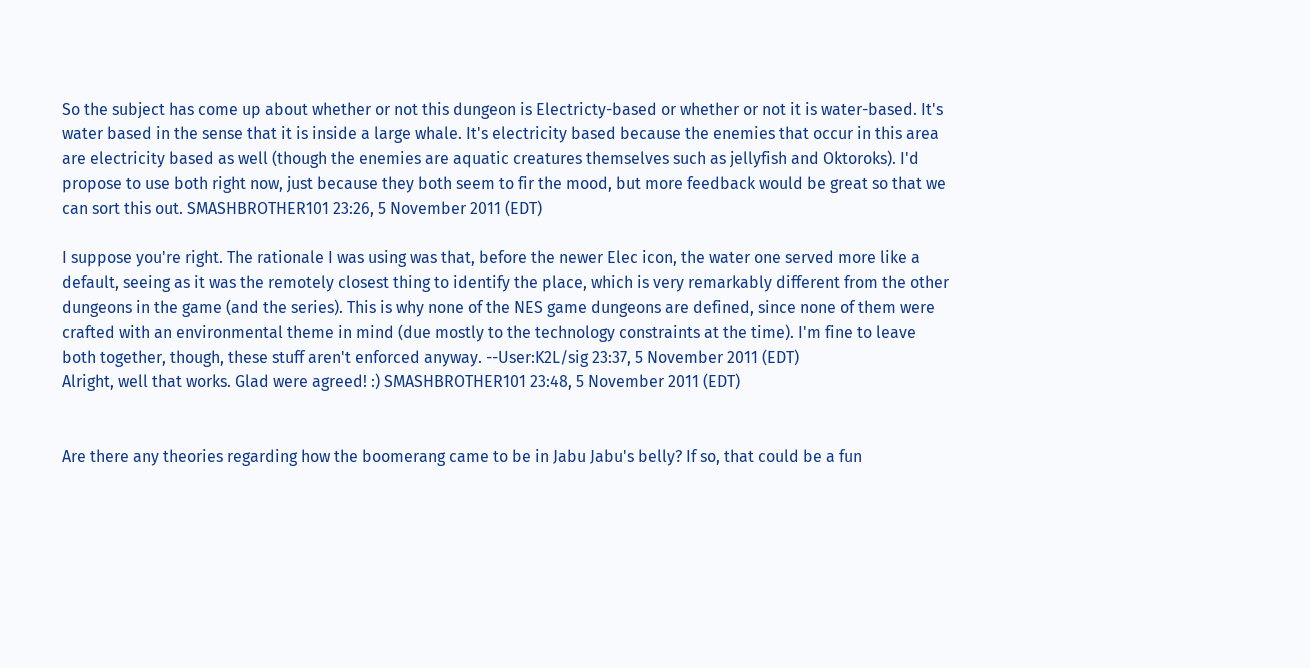So the subject has come up about whether or not this dungeon is Electricty-based or whether or not it is water-based. It's water based in the sense that it is inside a large whale. It's electricity based because the enemies that occur in this area are electricity based as well (though the enemies are aquatic creatures themselves such as jellyfish and Oktoroks). I'd propose to use both right now, just because they both seem to fir the mood, but more feedback would be great so that we can sort this out. SMASHBROTHER101 23:26, 5 November 2011 (EDT)

I suppose you're right. The rationale I was using was that, before the newer Elec icon, the water one served more like a default, seeing as it was the remotely closest thing to identify the place, which is very remarkably different from the other dungeons in the game (and the series). This is why none of the NES game dungeons are defined, since none of them were crafted with an environmental theme in mind (due mostly to the technology constraints at the time). I'm fine to leave both together, though, these stuff aren't enforced anyway. --User:K2L/sig 23:37, 5 November 2011 (EDT)
Alright, well that works. Glad were agreed! :) SMASHBROTHER101 23:48, 5 November 2011 (EDT)


Are there any theories regarding how the boomerang came to be in Jabu Jabu's belly? If so, that could be a fun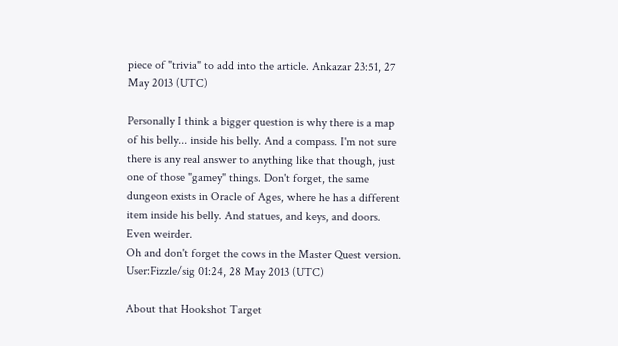piece of "trivia" to add into the article. Ankazar 23:51, 27 May 2013 (UTC)

Personally I think a bigger question is why there is a map of his belly... inside his belly. And a compass. I'm not sure there is any real answer to anything like that though, just one of those "gamey" things. Don't forget, the same dungeon exists in Oracle of Ages, where he has a different item inside his belly. And statues, and keys, and doors. Even weirder.
Oh and don't forget the cows in the Master Quest version. User:Fizzle/sig 01:24, 28 May 2013 (UTC)

About that Hookshot Target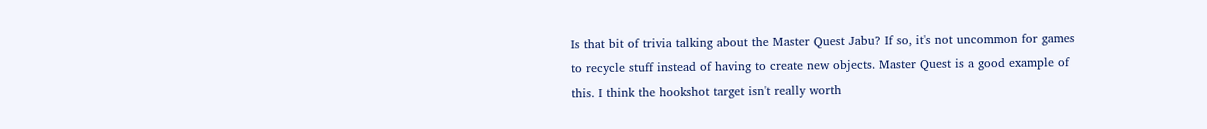Is that bit of trivia talking about the Master Quest Jabu? If so, it's not uncommon for games to recycle stuff instead of having to create new objects. Master Quest is a good example of this. I think the hookshot target isn't really worth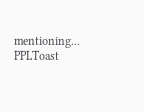mentioning... PPLToast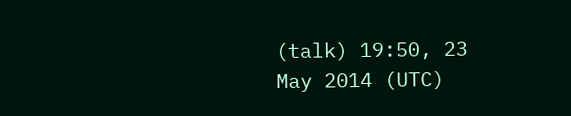(talk) 19:50, 23 May 2014 (UTC)